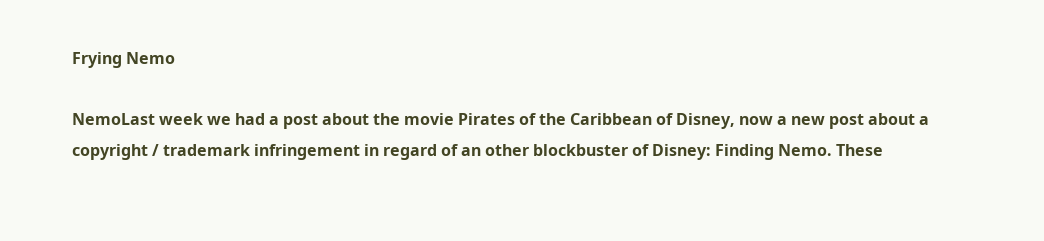Frying Nemo

NemoLast week we had a post about the movie Pirates of the Caribbean of Disney, now a new post about a copyright / trademark infringement in regard of an other blockbuster of Disney: Finding Nemo. These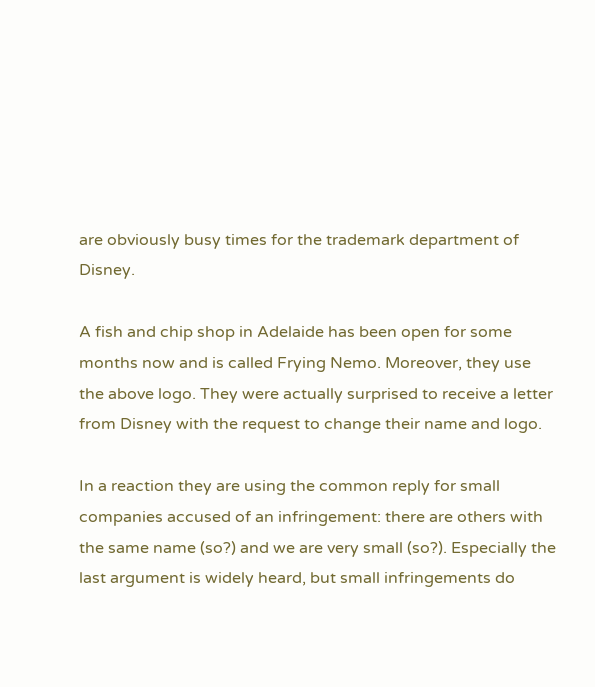are obviously busy times for the trademark department of Disney.

A fish and chip shop in Adelaide has been open for some months now and is called Frying Nemo. Moreover, they use the above logo. They were actually surprised to receive a letter from Disney with the request to change their name and logo.

In a reaction they are using the common reply for small companies accused of an infringement: there are others with the same name (so?) and we are very small (so?). Especially the last argument is widely heard, but small infringements do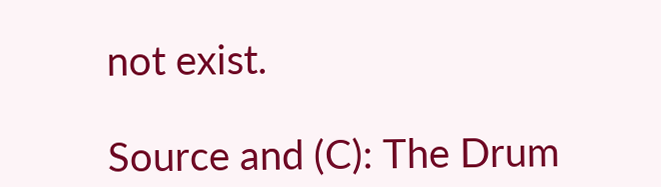not exist.

Source and (C): The Drum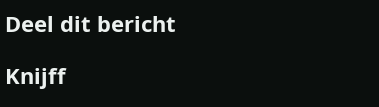Deel dit bericht

Knijff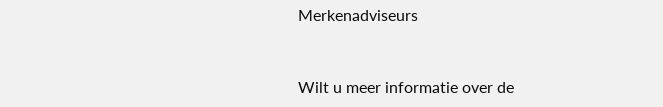Merkenadviseurs


Wilt u meer informatie over de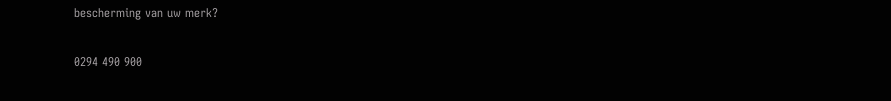bescherming van uw merk?

0294 490 900